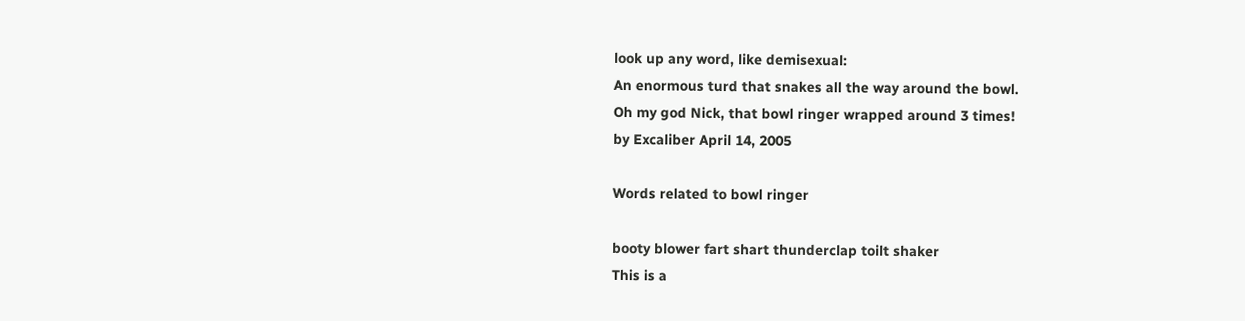look up any word, like demisexual:
An enormous turd that snakes all the way around the bowl.
Oh my god Nick, that bowl ringer wrapped around 3 times!
by Excaliber April 14, 2005

Words related to bowl ringer

booty blower fart shart thunderclap toilt shaker
This is a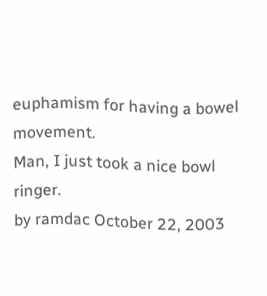euphamism for having a bowel movement.
Man, I just took a nice bowl ringer.
by ramdac October 22, 2003